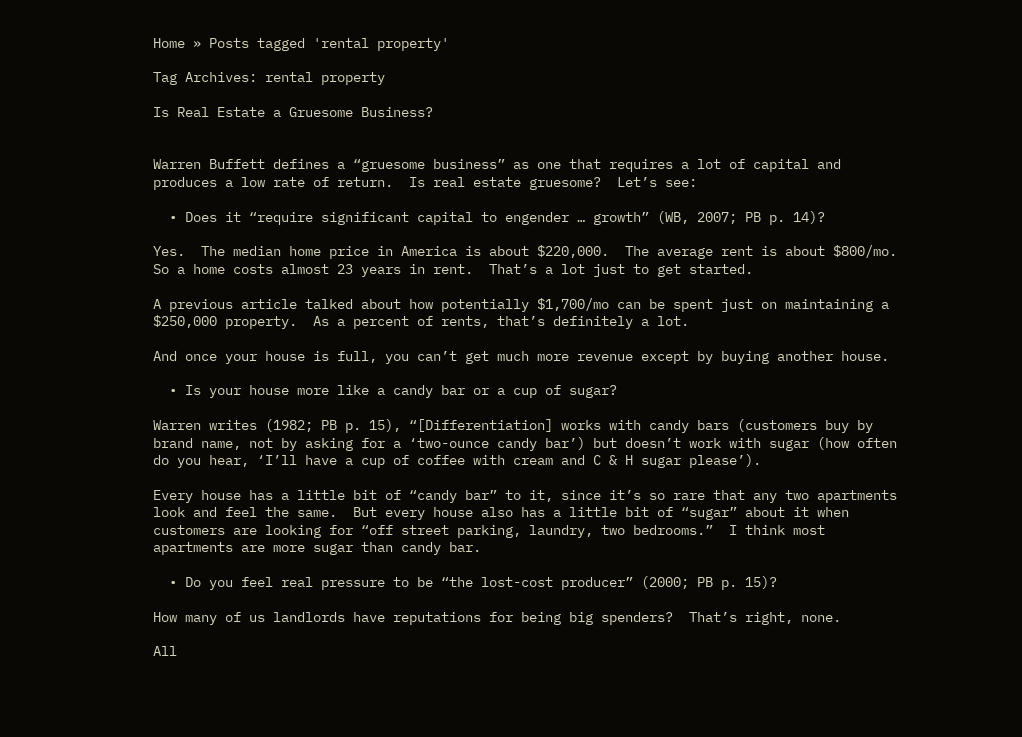Home » Posts tagged 'rental property'

Tag Archives: rental property

Is Real Estate a Gruesome Business?


Warren Buffett defines a “gruesome business” as one that requires a lot of capital and produces a low rate of return.  Is real estate gruesome?  Let’s see:

  • Does it “require significant capital to engender … growth” (WB, 2007; PB p. 14)?

Yes.  The median home price in America is about $220,000.  The average rent is about $800/mo.  So a home costs almost 23 years in rent.  That’s a lot just to get started.

A previous article talked about how potentially $1,700/mo can be spent just on maintaining a $250,000 property.  As a percent of rents, that’s definitely a lot.

And once your house is full, you can’t get much more revenue except by buying another house.

  • Is your house more like a candy bar or a cup of sugar?

Warren writes (1982; PB p. 15), “[Differentiation] works with candy bars (customers buy by brand name, not by asking for a ‘two-ounce candy bar’) but doesn’t work with sugar (how often do you hear, ‘I’ll have a cup of coffee with cream and C & H sugar please’).

Every house has a little bit of “candy bar” to it, since it’s so rare that any two apartments look and feel the same.  But every house also has a little bit of “sugar” about it when customers are looking for “off street parking, laundry, two bedrooms.”  I think most apartments are more sugar than candy bar.

  • Do you feel real pressure to be “the lost-cost producer” (2000; PB p. 15)?

How many of us landlords have reputations for being big spenders?  That’s right, none.

All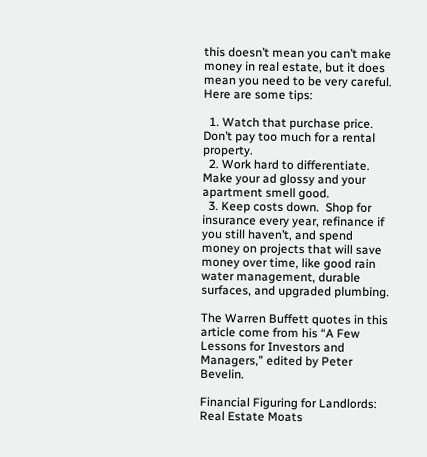this doesn’t mean you can’t make money in real estate, but it does mean you need to be very careful.  Here are some tips:

  1. Watch that purchase price.  Don’t pay too much for a rental property.
  2. Work hard to differentiate.  Make your ad glossy and your apartment smell good.
  3. Keep costs down.  Shop for insurance every year, refinance if you still haven’t, and spend money on projects that will save money over time, like good rain water management, durable surfaces, and upgraded plumbing.

The Warren Buffett quotes in this article come from his “A Few Lessons for Investors and Managers,” edited by Peter Bevelin.

Financial Figuring for Landlords: Real Estate Moats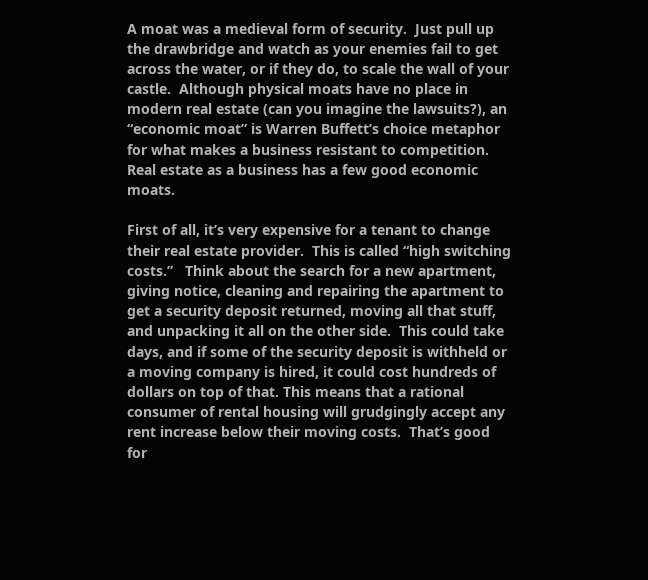A moat was a medieval form of security.  Just pull up the drawbridge and watch as your enemies fail to get across the water, or if they do, to scale the wall of your castle.  Although physical moats have no place in modern real estate (can you imagine the lawsuits?), an “economic moat” is Warren Buffett’s choice metaphor for what makes a business resistant to competition.  Real estate as a business has a few good economic moats.

First of all, it’s very expensive for a tenant to change their real estate provider.  This is called “high switching costs.”   Think about the search for a new apartment, giving notice, cleaning and repairing the apartment to get a security deposit returned, moving all that stuff, and unpacking it all on the other side.  This could take days, and if some of the security deposit is withheld or a moving company is hired, it could cost hundreds of dollars on top of that. This means that a rational consumer of rental housing will grudgingly accept any rent increase below their moving costs.  That’s good for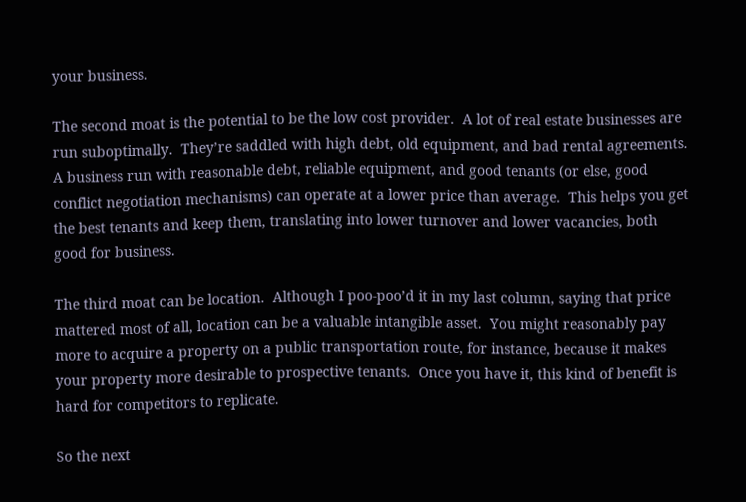your business.

The second moat is the potential to be the low cost provider.  A lot of real estate businesses are run suboptimally.  They’re saddled with high debt, old equipment, and bad rental agreements.  A business run with reasonable debt, reliable equipment, and good tenants (or else, good conflict negotiation mechanisms) can operate at a lower price than average.  This helps you get the best tenants and keep them, translating into lower turnover and lower vacancies, both good for business.

The third moat can be location.  Although I poo-poo’d it in my last column, saying that price mattered most of all, location can be a valuable intangible asset.  You might reasonably pay more to acquire a property on a public transportation route, for instance, because it makes your property more desirable to prospective tenants.  Once you have it, this kind of benefit is hard for competitors to replicate.

So the next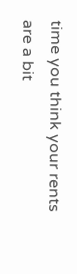time you think your rents are a bit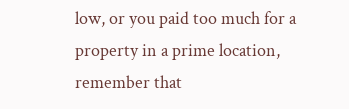low, or you paid too much for a property in a prime location, remember that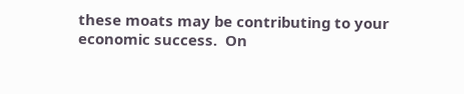these moats may be contributing to your economic success.  On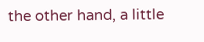the other hand, a little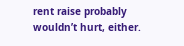rent raise probably wouldn’t hurt, either.